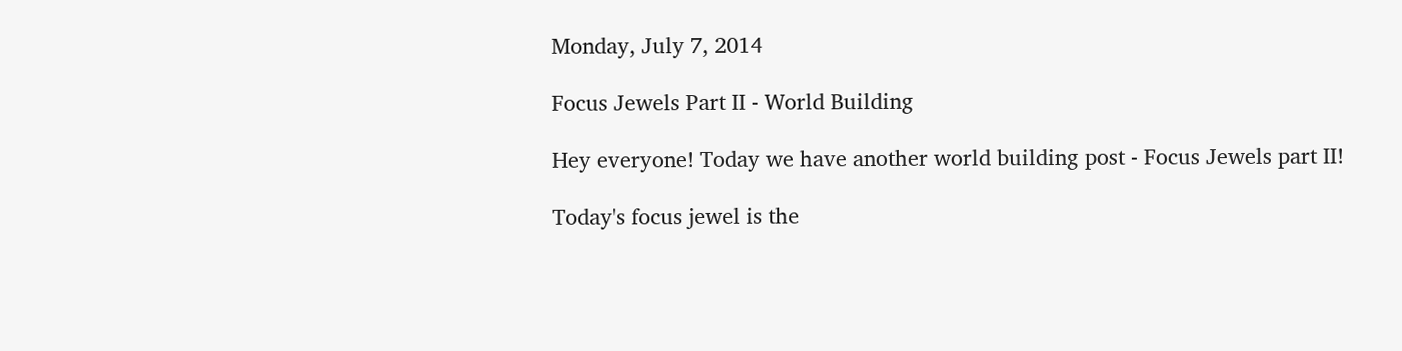Monday, July 7, 2014

Focus Jewels Part II - World Building

Hey everyone! Today we have another world building post - Focus Jewels part II!

Today's focus jewel is the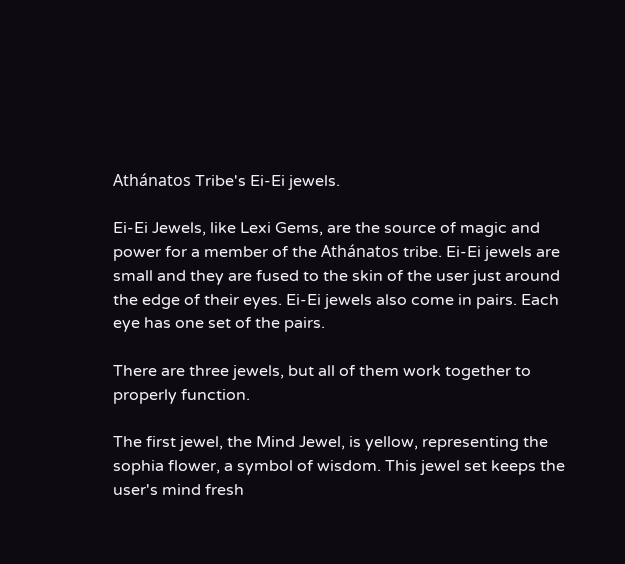Athánatos Tribe's Ei-Ei jewels.

Ei-Ei Jewels, like Lexi Gems, are the source of magic and power for a member of the Athánatos tribe. Ei-Ei jewels are small and they are fused to the skin of the user just around the edge of their eyes. Ei-Ei jewels also come in pairs. Each eye has one set of the pairs.

There are three jewels, but all of them work together to properly function.

The first jewel, the Mind Jewel, is yellow, representing the sophia flower, a symbol of wisdom. This jewel set keeps the user's mind fresh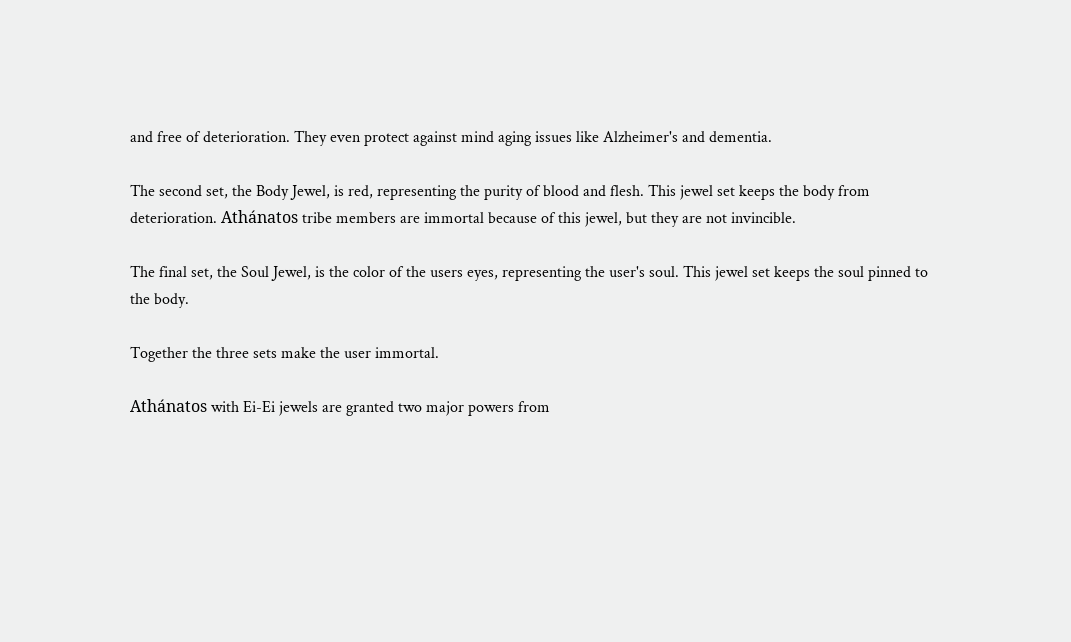and free of deterioration. They even protect against mind aging issues like Alzheimer's and dementia.

The second set, the Body Jewel, is red, representing the purity of blood and flesh. This jewel set keeps the body from deterioration. Athánatos tribe members are immortal because of this jewel, but they are not invincible.

The final set, the Soul Jewel, is the color of the users eyes, representing the user's soul. This jewel set keeps the soul pinned to the body.

Together the three sets make the user immortal.

Athánatos with Ei-Ei jewels are granted two major powers from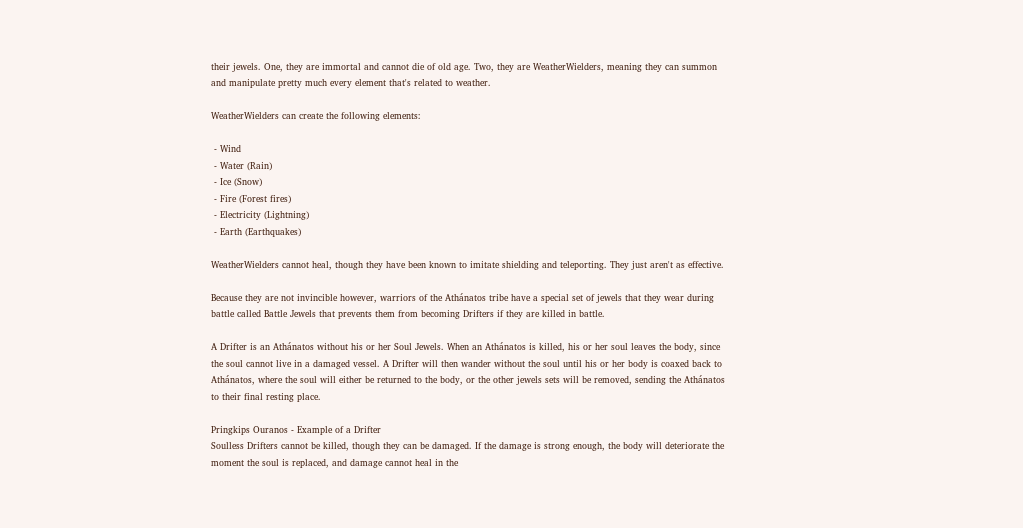their jewels. One, they are immortal and cannot die of old age. Two, they are WeatherWielders, meaning they can summon and manipulate pretty much every element that's related to weather.

WeatherWielders can create the following elements:

 - Wind
 - Water (Rain)
 - Ice (Snow)
 - Fire (Forest fires)
 - Electricity (Lightning)
 - Earth (Earthquakes)

WeatherWielders cannot heal, though they have been known to imitate shielding and teleporting. They just aren't as effective.

Because they are not invincible however, warriors of the Athánatos tribe have a special set of jewels that they wear during battle called Battle Jewels that prevents them from becoming Drifters if they are killed in battle.

A Drifter is an Athánatos without his or her Soul Jewels. When an Athánatos is killed, his or her soul leaves the body, since the soul cannot live in a damaged vessel. A Drifter will then wander without the soul until his or her body is coaxed back to Athánatos, where the soul will either be returned to the body, or the other jewels sets will be removed, sending the Athánatos to their final resting place.

Pringkips Ouranos - Example of a Drifter
Soulless Drifters cannot be killed, though they can be damaged. If the damage is strong enough, the body will deteriorate the moment the soul is replaced, and damage cannot heal in the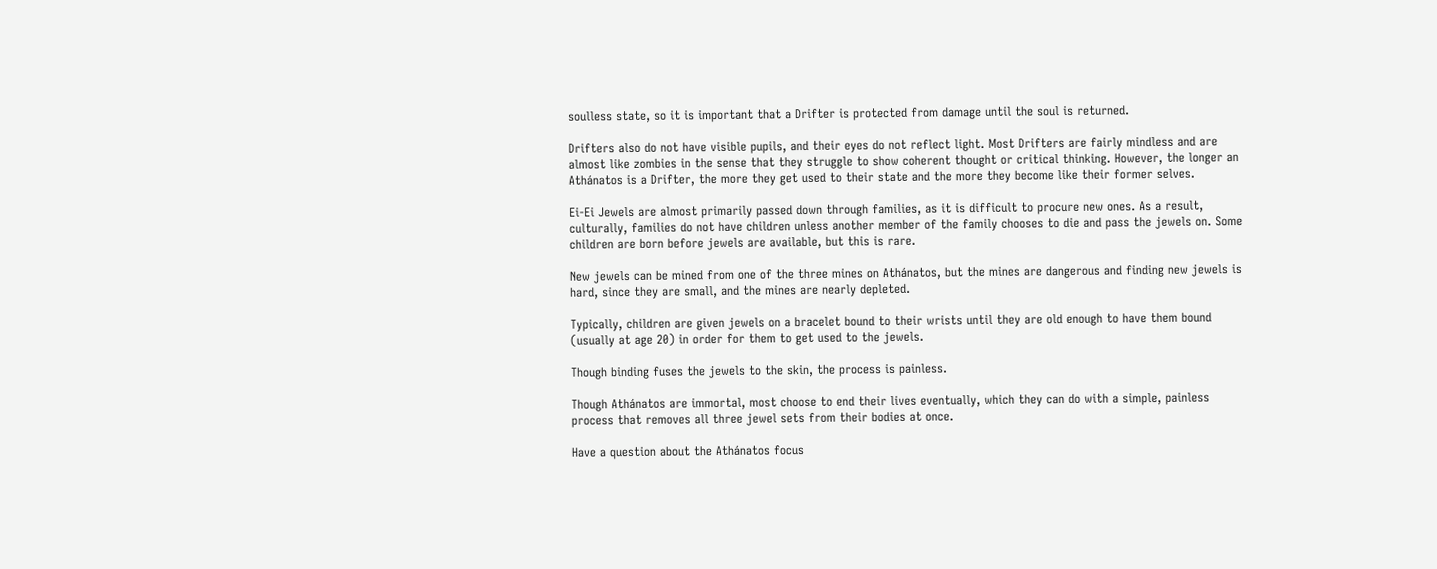soulless state, so it is important that a Drifter is protected from damage until the soul is returned.

Drifters also do not have visible pupils, and their eyes do not reflect light. Most Drifters are fairly mindless and are almost like zombies in the sense that they struggle to show coherent thought or critical thinking. However, the longer an Athánatos is a Drifter, the more they get used to their state and the more they become like their former selves.

Ei-Ei Jewels are almost primarily passed down through families, as it is difficult to procure new ones. As a result, culturally, families do not have children unless another member of the family chooses to die and pass the jewels on. Some children are born before jewels are available, but this is rare.

New jewels can be mined from one of the three mines on Athánatos, but the mines are dangerous and finding new jewels is hard, since they are small, and the mines are nearly depleted.

Typically, children are given jewels on a bracelet bound to their wrists until they are old enough to have them bound (usually at age 20) in order for them to get used to the jewels.

Though binding fuses the jewels to the skin, the process is painless.

Though Athánatos are immortal, most choose to end their lives eventually, which they can do with a simple, painless process that removes all three jewel sets from their bodies at once.

Have a question about the Athánatos focus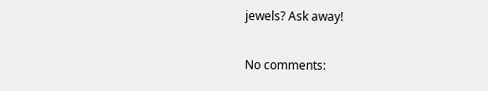jewels? Ask away!

No comments: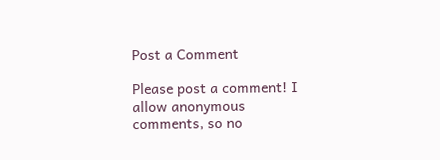Post a Comment

Please post a comment! I allow anonymous comments, so no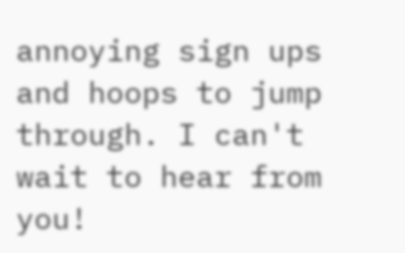annoying sign ups and hoops to jump through. I can't wait to hear from you!